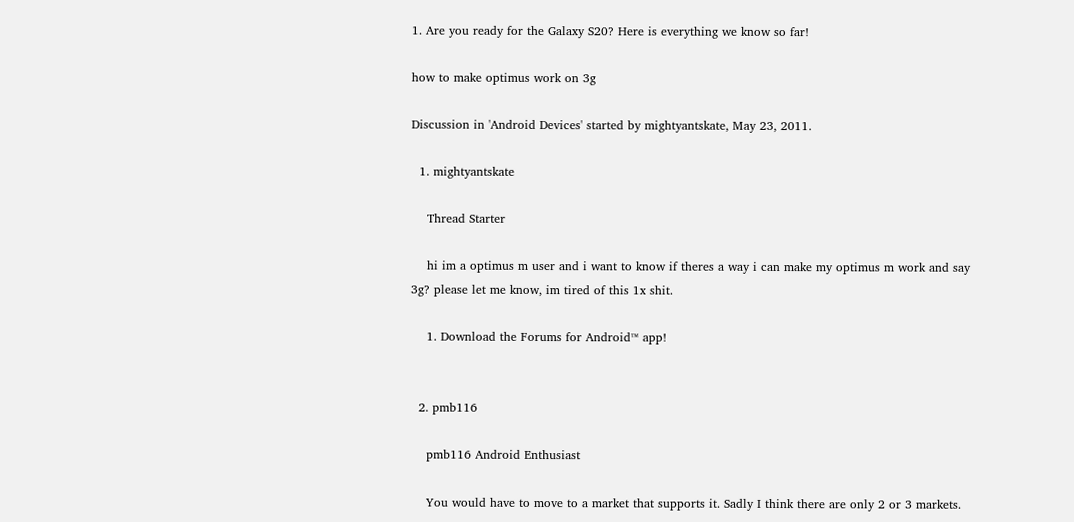1. Are you ready for the Galaxy S20? Here is everything we know so far!

how to make optimus work on 3g

Discussion in 'Android Devices' started by mightyantskate, May 23, 2011.

  1. mightyantskate

    Thread Starter

    hi im a optimus m user and i want to know if theres a way i can make my optimus m work and say 3g? please let me know, im tired of this 1x shit.

    1. Download the Forums for Android™ app!


  2. pmb116

    pmb116 Android Enthusiast

    You would have to move to a market that supports it. Sadly I think there are only 2 or 3 markets.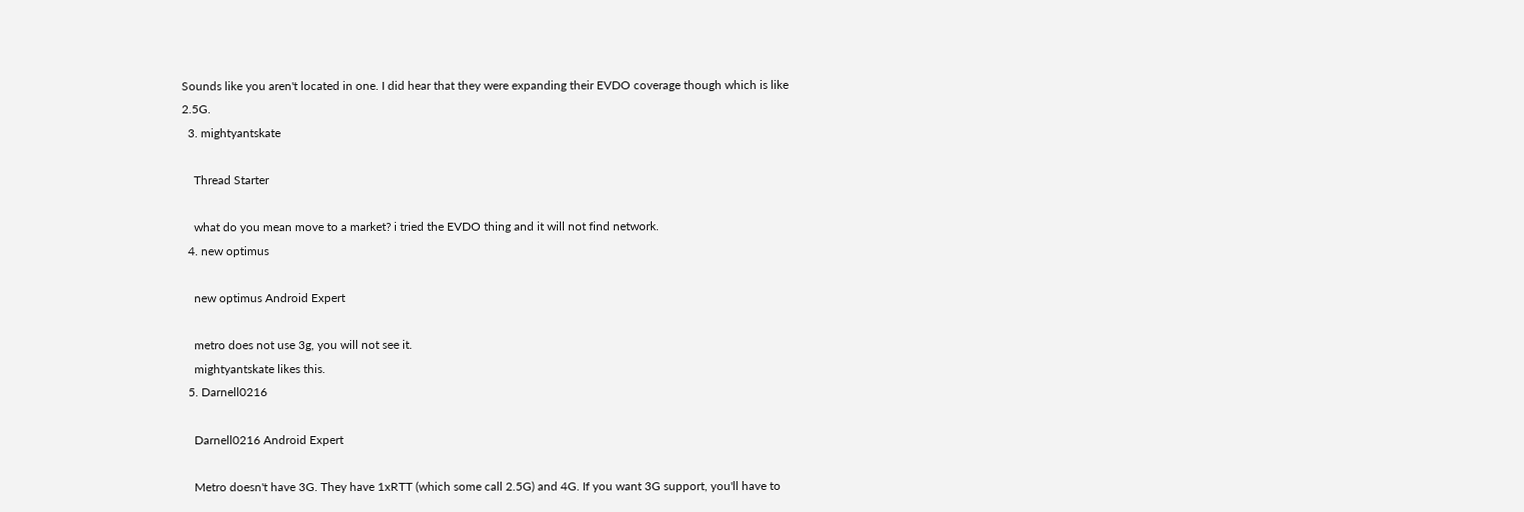Sounds like you aren't located in one. I did hear that they were expanding their EVDO coverage though which is like 2.5G.
  3. mightyantskate

    Thread Starter

    what do you mean move to a market? i tried the EVDO thing and it will not find network.
  4. new optimus

    new optimus Android Expert

    metro does not use 3g, you will not see it.
    mightyantskate likes this.
  5. Darnell0216

    Darnell0216 Android Expert

    Metro doesn't have 3G. They have 1xRTT (which some call 2.5G) and 4G. If you want 3G support, you'll have to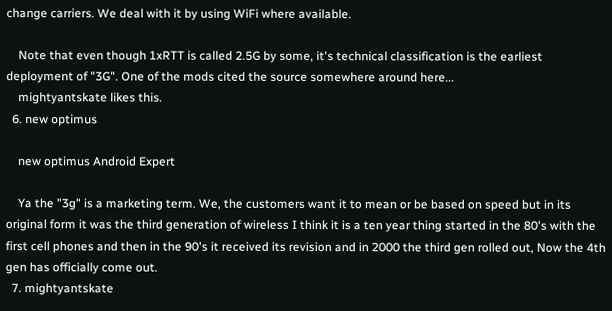change carriers. We deal with it by using WiFi where available.

    Note that even though 1xRTT is called 2.5G by some, it's technical classification is the earliest deployment of "3G". One of the mods cited the source somewhere around here...
    mightyantskate likes this.
  6. new optimus

    new optimus Android Expert

    Ya the "3g" is a marketing term. We, the customers want it to mean or be based on speed but in its original form it was the third generation of wireless I think it is a ten year thing started in the 80's with the first cell phones and then in the 90's it received its revision and in 2000 the third gen rolled out, Now the 4th gen has officially come out.
  7. mightyantskate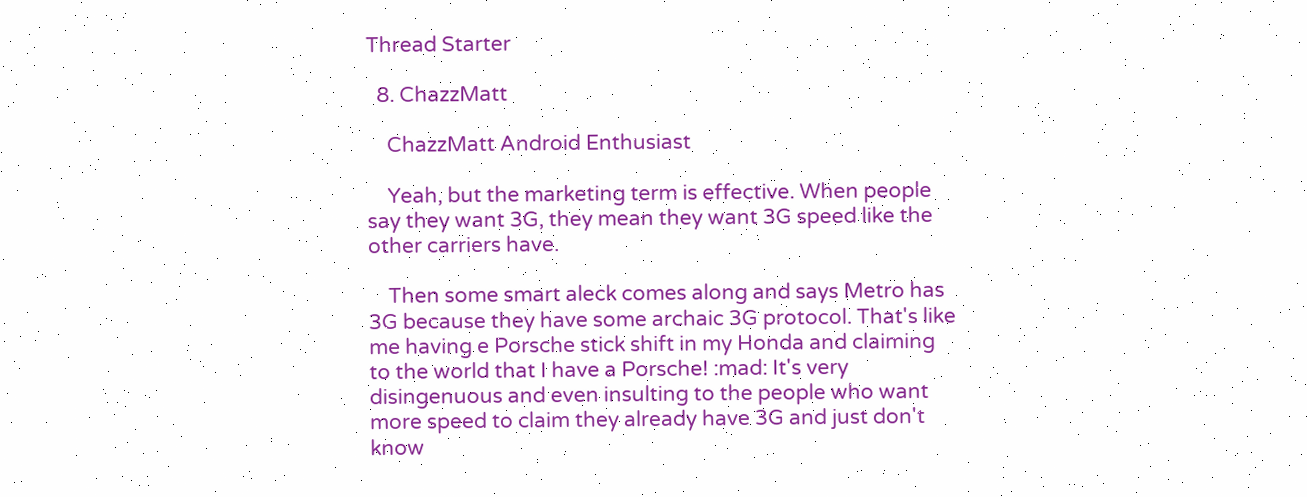Thread Starter

  8. ChazzMatt

    ChazzMatt Android Enthusiast

    Yeah, but the marketing term is effective. When people say they want 3G, they mean they want 3G speed like the other carriers have.

    Then some smart aleck comes along and says Metro has 3G because they have some archaic 3G protocol. That's like me having e Porsche stick shift in my Honda and claiming to the world that I have a Porsche! :mad: It's very disingenuous and even insulting to the people who want more speed to claim they already have 3G and just don't know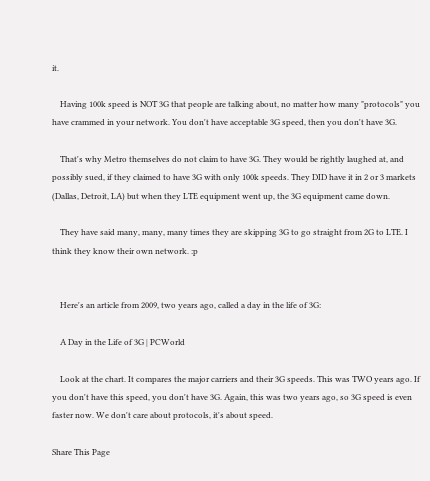it.

    Having 100k speed is NOT 3G that people are talking about, no matter how many "protocols" you have crammed in your network. You don't have acceptable 3G speed, then you don't have 3G.

    That's why Metro themselves do not claim to have 3G. They would be rightly laughed at, and possibly sued, if they claimed to have 3G with only 100k speeds. They DID have it in 2 or 3 markets (Dallas, Detroit, LA) but when they LTE equipment went up, the 3G equipment came down.

    They have said many, many, many times they are skipping 3G to go straight from 2G to LTE. I think they know their own network. :p


    Here's an article from 2009, two years ago, called a day in the life of 3G:

    A Day in the Life of 3G | PCWorld

    Look at the chart. It compares the major carriers and their 3G speeds. This was TWO years ago. If you don't have this speed, you don't have 3G. Again, this was two years ago, so 3G speed is even faster now. We don't care about protocols, it's about speed.

Share This Page